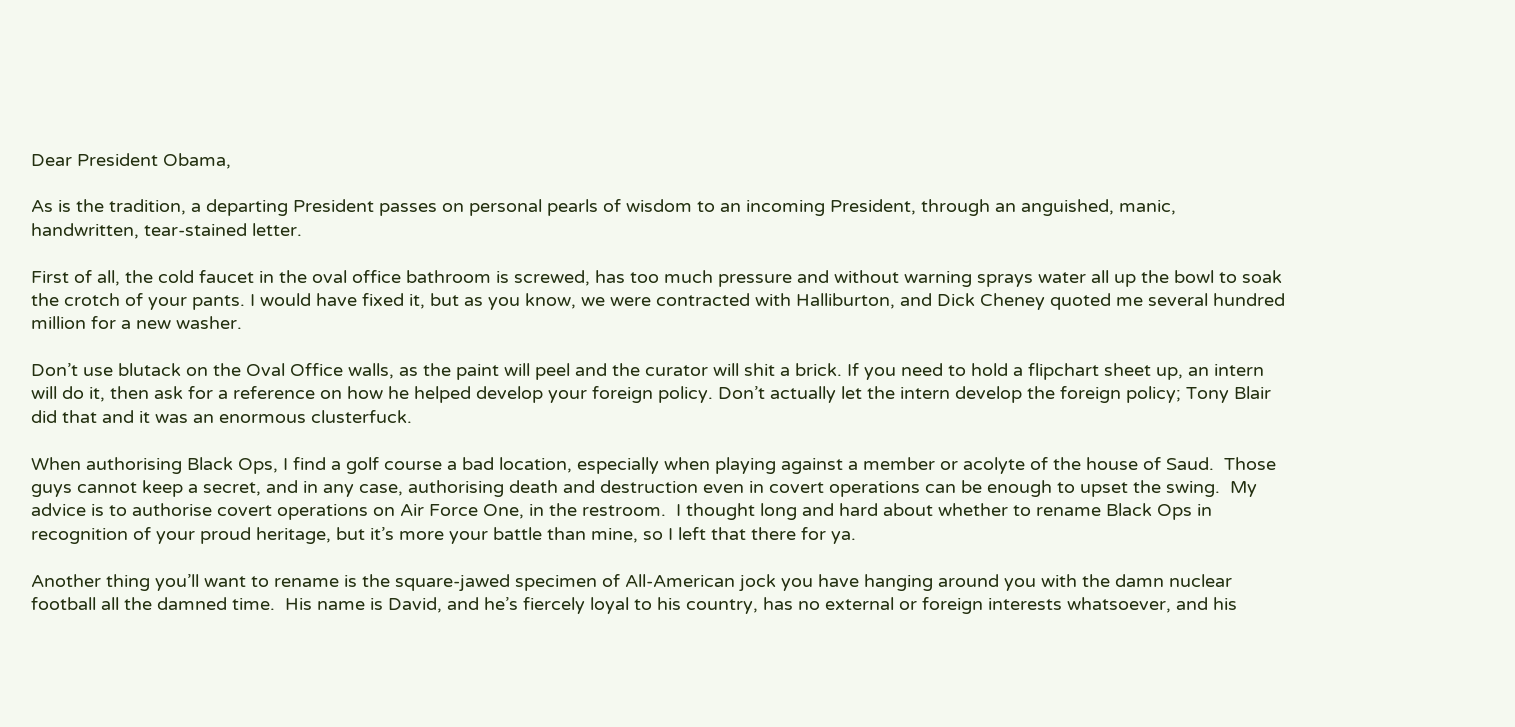Dear President Obama,

As is the tradition, a departing President passes on personal pearls of wisdom to an incoming President, through an anguished, manic, handwritten, tear-stained letter.

First of all, the cold faucet in the oval office bathroom is screwed, has too much pressure and without warning sprays water all up the bowl to soak the crotch of your pants. I would have fixed it, but as you know, we were contracted with Halliburton, and Dick Cheney quoted me several hundred million for a new washer.

Don’t use blutack on the Oval Office walls, as the paint will peel and the curator will shit a brick. If you need to hold a flipchart sheet up, an intern will do it, then ask for a reference on how he helped develop your foreign policy. Don’t actually let the intern develop the foreign policy; Tony Blair did that and it was an enormous clusterfuck.

When authorising Black Ops, I find a golf course a bad location, especially when playing against a member or acolyte of the house of Saud.  Those guys cannot keep a secret, and in any case, authorising death and destruction even in covert operations can be enough to upset the swing.  My advice is to authorise covert operations on Air Force One, in the restroom.  I thought long and hard about whether to rename Black Ops in recognition of your proud heritage, but it’s more your battle than mine, so I left that there for ya.

Another thing you’ll want to rename is the square-jawed specimen of All-American jock you have hanging around you with the damn nuclear football all the damned time.  His name is David, and he’s fiercely loyal to his country, has no external or foreign interests whatsoever, and his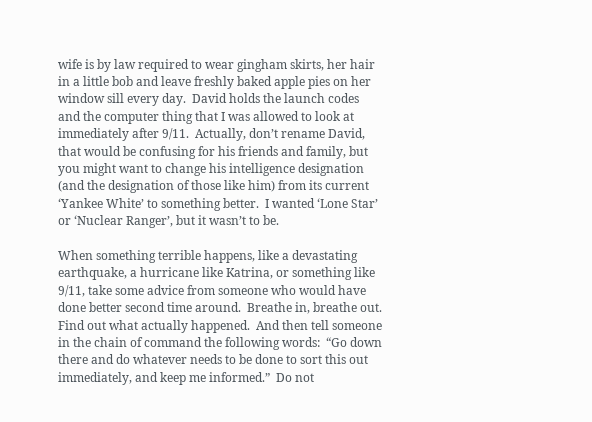wife is by law required to wear gingham skirts, her hair in a little bob and leave freshly baked apple pies on her window sill every day.  David holds the launch codes and the computer thing that I was allowed to look at immediately after 9/11.  Actually, don’t rename David, that would be confusing for his friends and family, but you might want to change his intelligence designation (and the designation of those like him) from its current ‘Yankee White’ to something better.  I wanted ‘Lone Star’ or ‘Nuclear Ranger’, but it wasn’t to be.

When something terrible happens, like a devastating earthquake, a hurricane like Katrina, or something like 9/11, take some advice from someone who would have done better second time around.  Breathe in, breathe out.  Find out what actually happened.  And then tell someone in the chain of command the following words:  “Go down there and do whatever needs to be done to sort this out immediately, and keep me informed.”  Do not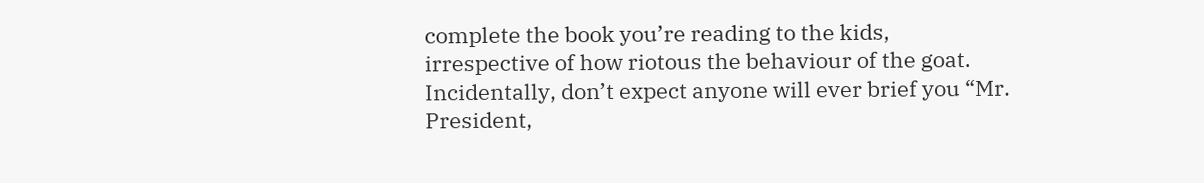complete the book you’re reading to the kids, irrespective of how riotous the behaviour of the goat.  Incidentally, don’t expect anyone will ever brief you “Mr. President,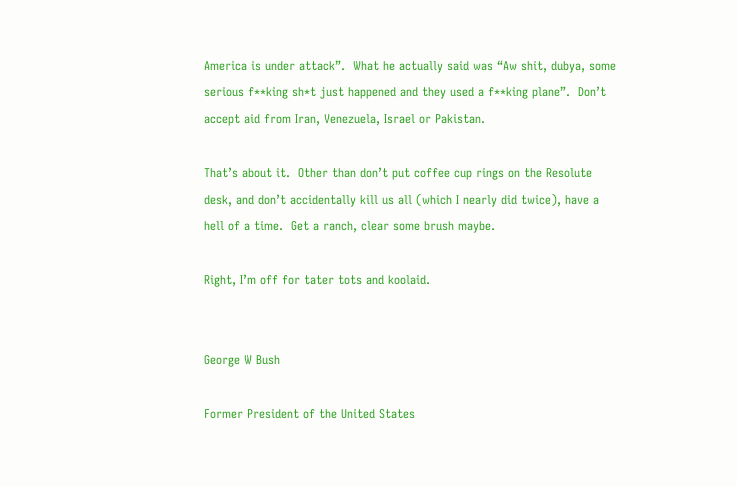America is under attack”.  What he actually said was “Aw shit, dubya, some serious f**king sh*t just happened and they used a f**king plane”.  Don’t accept aid from Iran, Venezuela, Israel or Pakistan.

That’s about it.  Other than don’t put coffee cup rings on the Resolute desk, and don’t accidentally kill us all (which I nearly did twice), have a hell of a time.  Get a ranch, clear some brush maybe.

Right, I’m off for tater tots and koolaid.


George W Bush

Former President of the United States